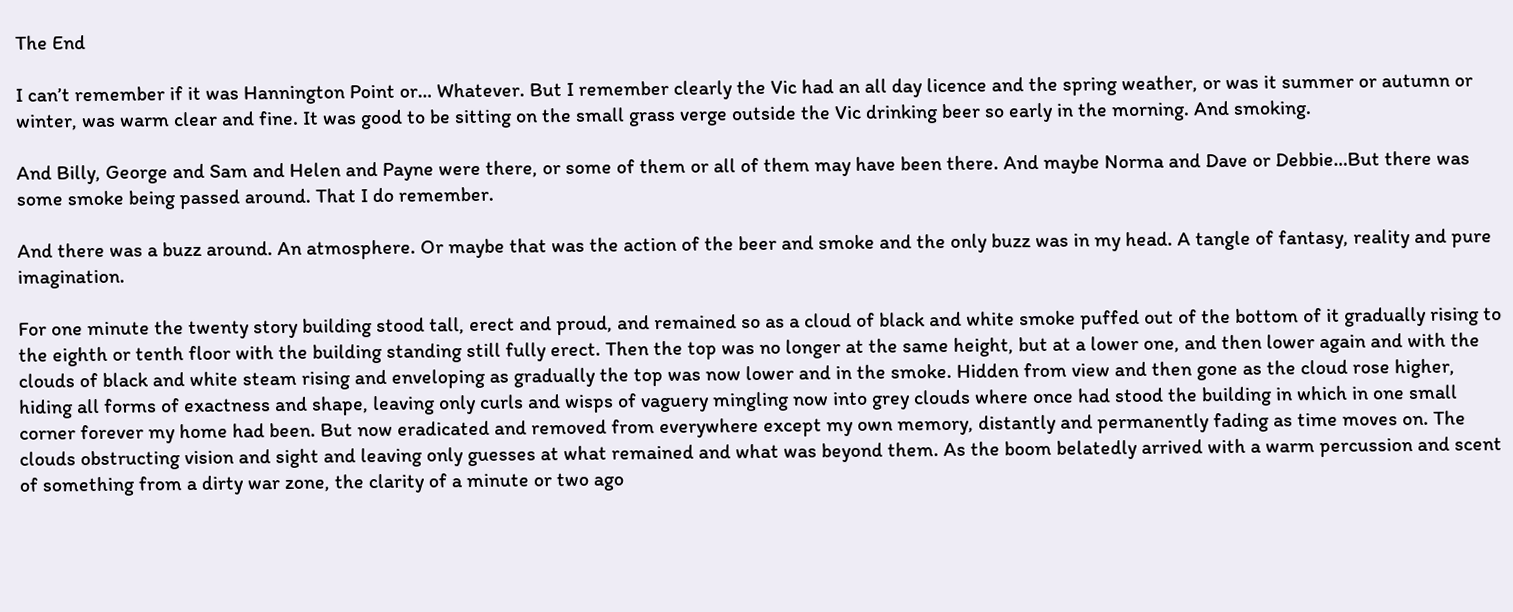The End

I can’t remember if it was Hannington Point or… Whatever. But I remember clearly the Vic had an all day licence and the spring weather, or was it summer or autumn or winter, was warm clear and fine. It was good to be sitting on the small grass verge outside the Vic drinking beer so early in the morning. And smoking.

And Billy, George and Sam and Helen and Payne were there, or some of them or all of them may have been there. And maybe Norma and Dave or Debbie…But there was some smoke being passed around. That I do remember.

And there was a buzz around. An atmosphere. Or maybe that was the action of the beer and smoke and the only buzz was in my head. A tangle of fantasy, reality and pure imagination.

For one minute the twenty story building stood tall, erect and proud, and remained so as a cloud of black and white smoke puffed out of the bottom of it gradually rising to the eighth or tenth floor with the building standing still fully erect. Then the top was no longer at the same height, but at a lower one, and then lower again and with the clouds of black and white steam rising and enveloping as gradually the top was now lower and in the smoke. Hidden from view and then gone as the cloud rose higher, hiding all forms of exactness and shape, leaving only curls and wisps of vaguery mingling now into grey clouds where once had stood the building in which in one small corner forever my home had been. But now eradicated and removed from everywhere except my own memory, distantly and permanently fading as time moves on. The clouds obstructing vision and sight and leaving only guesses at what remained and what was beyond them. As the boom belatedly arrived with a warm percussion and scent of something from a dirty war zone, the clarity of a minute or two ago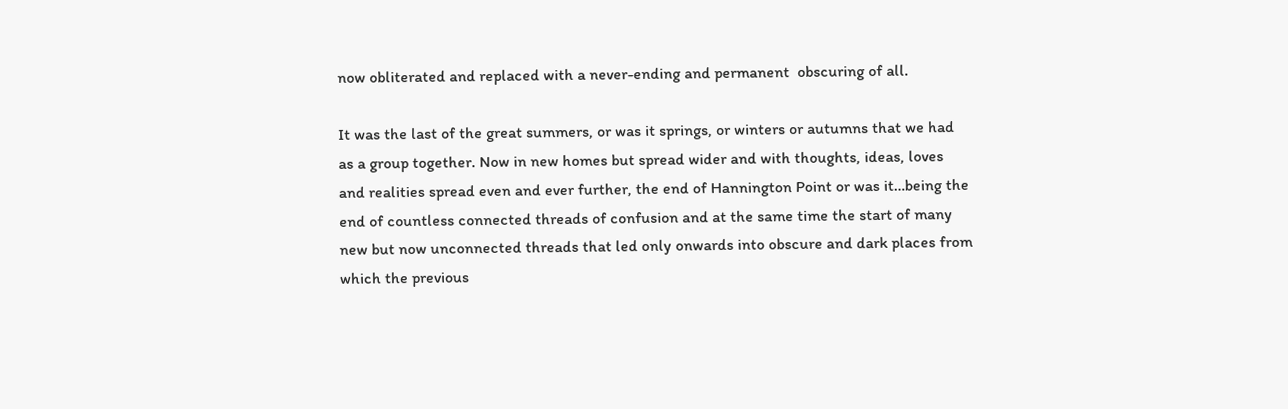now obliterated and replaced with a never-ending and permanent  obscuring of all.

It was the last of the great summers, or was it springs, or winters or autumns that we had as a group together. Now in new homes but spread wider and with thoughts, ideas, loves and realities spread even and ever further, the end of Hannington Point or was it…being the end of countless connected threads of confusion and at the same time the start of many new but now unconnected threads that led only onwards into obscure and dark places from which the previous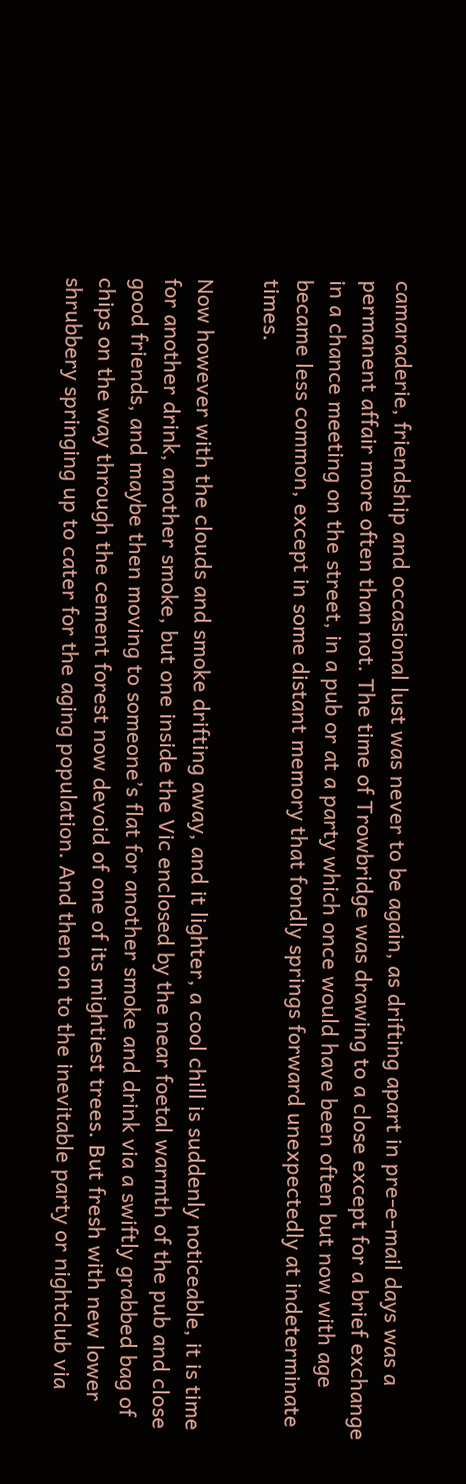camaraderie, friendship and occasional lust was never to be again, as drifting apart in pre-e-mail days was a permanent affair more often than not. The time of Trowbridge was drawing to a close except for a brief exchange in a chance meeting on the street, in a pub or at a party which once would have been often but now with age became less common, except in some distant memory that fondly springs forward unexpectedly at indeterminate times.

Now however with the clouds and smoke drifting away, and it lighter, a cool chill is suddenly noticeable, it is time for another drink, another smoke, but one inside the Vic enclosed by the near foetal warmth of the pub and close good friends, and maybe then moving to someone’s flat for another smoke and drink via a swiftly grabbed bag of chips on the way through the cement forest now devoid of one of its mightiest trees. But fresh with new lower shrubbery springing up to cater for the aging population. And then on to the inevitable party or nightclub via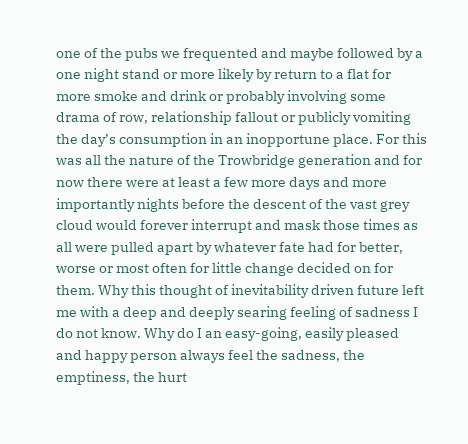one of the pubs we frequented and maybe followed by a one night stand or more likely by return to a flat for more smoke and drink or probably involving some drama of row, relationship fallout or publicly vomiting the day’s consumption in an inopportune place. For this was all the nature of the Trowbridge generation and for now there were at least a few more days and more importantly nights before the descent of the vast grey cloud would forever interrupt and mask those times as all were pulled apart by whatever fate had for better, worse or most often for little change decided on for them. Why this thought of inevitability driven future left me with a deep and deeply searing feeling of sadness I do not know. Why do I an easy-going, easily pleased and happy person always feel the sadness, the emptiness, the hurt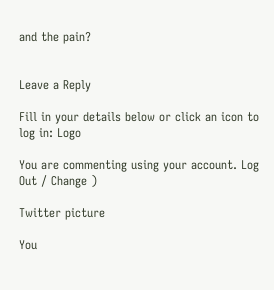and the pain?


Leave a Reply

Fill in your details below or click an icon to log in: Logo

You are commenting using your account. Log Out / Change )

Twitter picture

You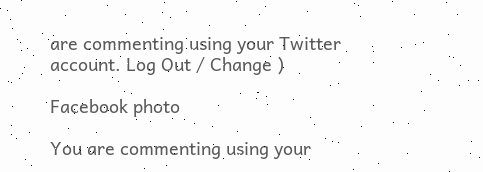are commenting using your Twitter account. Log Out / Change )

Facebook photo

You are commenting using your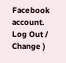Facebook account. Log Out / Change )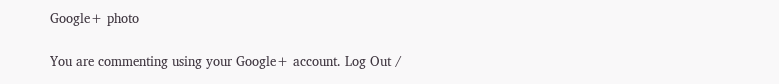Google+ photo

You are commenting using your Google+ account. Log Out /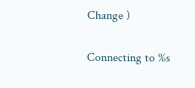Change )

Connecting to %s